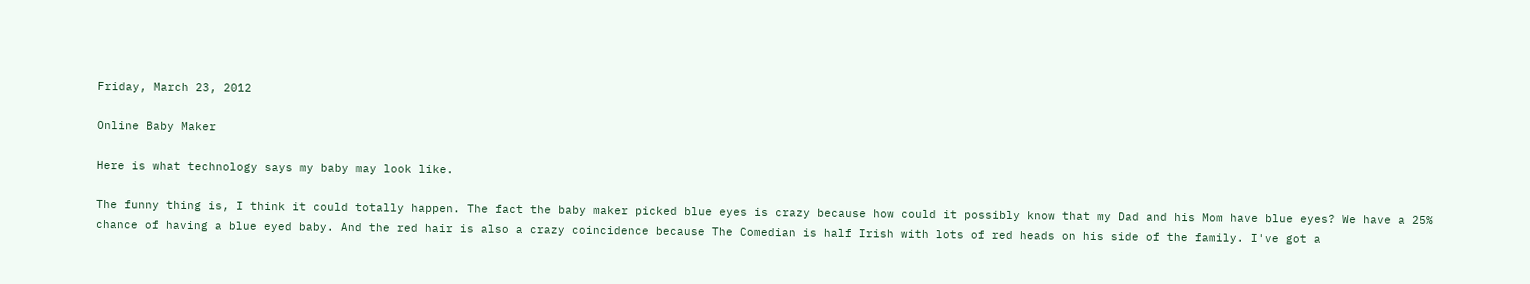Friday, March 23, 2012

Online Baby Maker

Here is what technology says my baby may look like.

The funny thing is, I think it could totally happen. The fact the baby maker picked blue eyes is crazy because how could it possibly know that my Dad and his Mom have blue eyes? We have a 25% chance of having a blue eyed baby. And the red hair is also a crazy coincidence because The Comedian is half Irish with lots of red heads on his side of the family. I've got a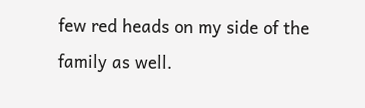few red heads on my side of the family as well.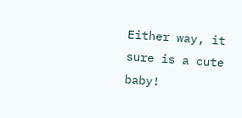Either way, it sure is a cute baby!